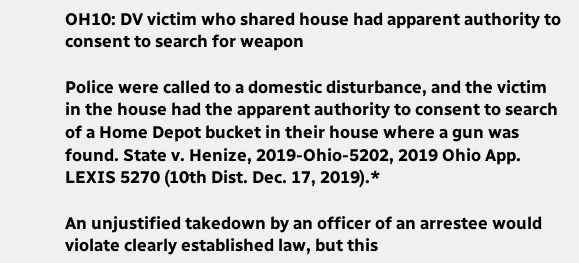OH10: DV victim who shared house had apparent authority to consent to search for weapon

Police were called to a domestic disturbance, and the victim in the house had the apparent authority to consent to search of a Home Depot bucket in their house where a gun was found. State v. Henize, 2019-Ohio-5202, 2019 Ohio App. LEXIS 5270 (10th Dist. Dec. 17, 2019).*

An unjustified takedown by an officer of an arrestee would violate clearly established law, but this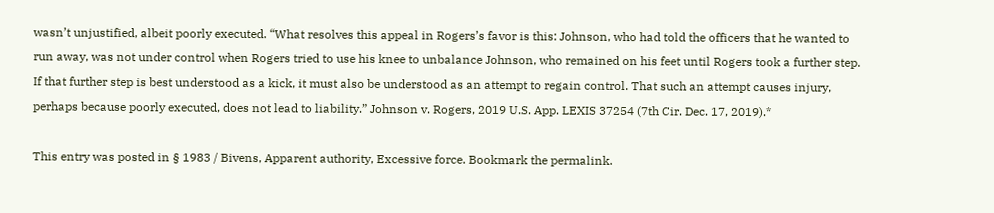wasn’t unjustified, albeit poorly executed. “What resolves this appeal in Rogers’s favor is this: Johnson, who had told the officers that he wanted to run away, was not under control when Rogers tried to use his knee to unbalance Johnson, who remained on his feet until Rogers took a further step. If that further step is best understood as a kick, it must also be understood as an attempt to regain control. That such an attempt causes injury, perhaps because poorly executed, does not lead to liability.” Johnson v. Rogers, 2019 U.S. App. LEXIS 37254 (7th Cir. Dec. 17, 2019).*

This entry was posted in § 1983 / Bivens, Apparent authority, Excessive force. Bookmark the permalink.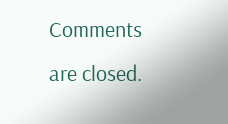Comments are closed.